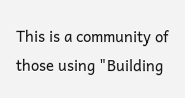This is a community of those using "Building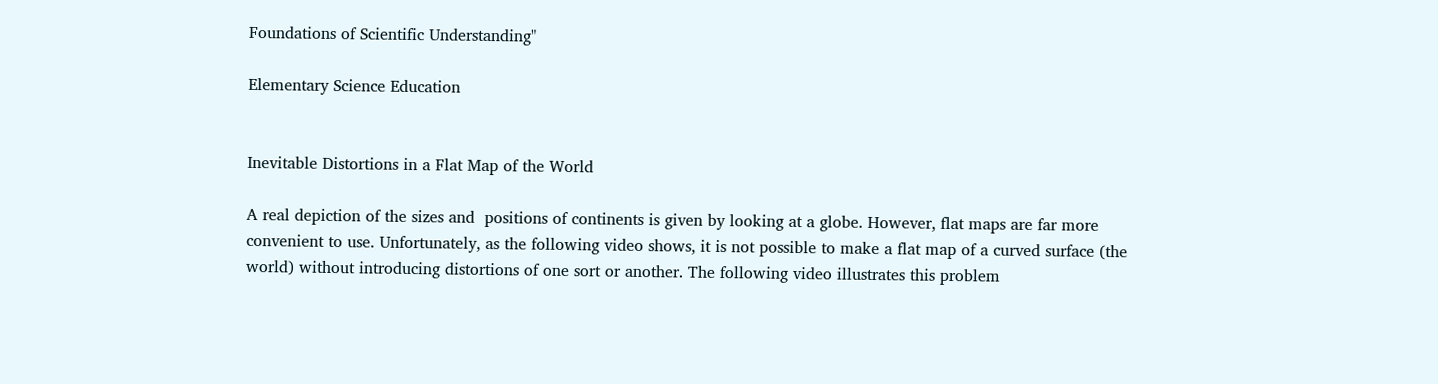Foundations of Scientific Understanding"

Elementary Science Education


Inevitable Distortions in a Flat Map of the World

A real depiction of the sizes and  positions of continents is given by looking at a globe. However, flat maps are far more convenient to use. Unfortunately, as the following video shows, it is not possible to make a flat map of a curved surface (the world) without introducing distortions of one sort or another. The following video illustrates this problem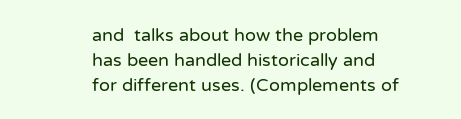and  talks about how the problem has been handled historically and for different uses. (Complements of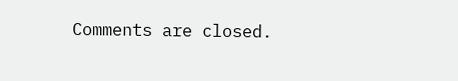Comments are closed.